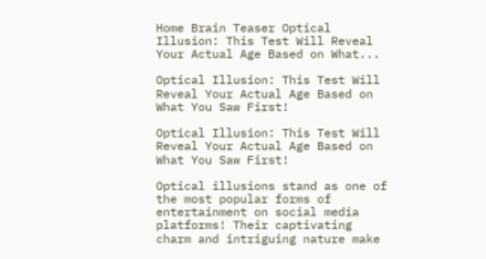Home Brain Teaser Optical Illusion: This Test Will Reveal Your Actual Age Based on What...

Optical Illusion: This Test Will Reveal Your Actual Age Based on What You Saw First!

Optical Illusion: This Test Will Reveal Your Actual Age Based on What You Saw First!

Optical illusions stand as one of the most popular forms of entertainment on social media platforms! Their captivating charm and intriguing nature make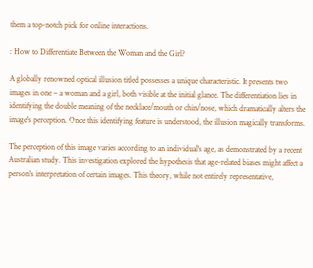them a top-notch pick for online interactions.

: How to Differentiate Between the Woman and the Girl?

A globally renowned optical illusion titled possesses a unique characteristic. It presents two images in one – a woman and a girl, both visible at the initial glance. The differentiation lies in identifying the double meaning of the necklace/mouth or chin/nose, which dramatically alters the image's perception. Once this identifying feature is understood, the illusion magically transforms.

The perception of this image varies according to an individual's age, as demonstrated by a recent Australian study. This investigation explored the hypothesis that age-related biases might affect a person's interpretation of certain images. This theory, while not entirely representative,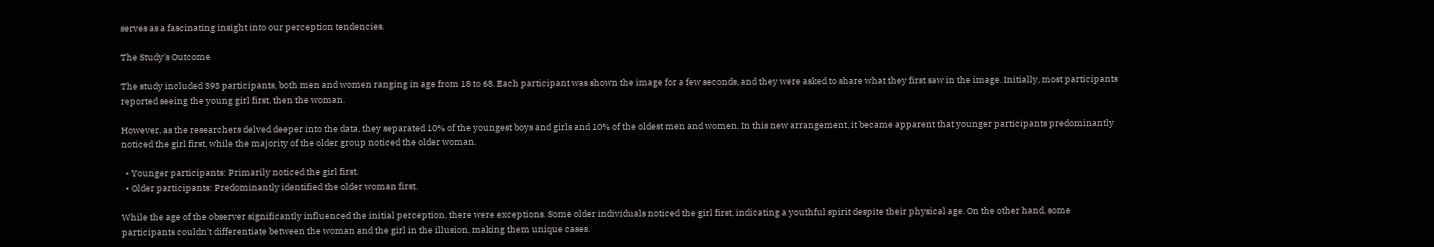serves as a fascinating insight into our perception tendencies.

The Study's Outcome

The study included 393 participants, both men and women ranging in age from 18 to 68. Each participant was shown the image for a few seconds, and they were asked to share what they first saw in the image. Initially, most participants reported seeing the young girl first, then the woman.

However, as the researchers delved deeper into the data, they separated 10% of the youngest boys and girls and 10% of the oldest men and women. In this new arrangement, it became apparent that younger participants predominantly noticed the girl first, while the majority of the older group noticed the older woman.

  • Younger participants: Primarily noticed the girl first.
  • Older participants: Predominantly identified the older woman first.

While the age of the observer significantly influenced the initial perception, there were exceptions. Some older individuals noticed the girl first, indicating a youthful spirit despite their physical age. On the other hand, some participants couldn't differentiate between the woman and the girl in the illusion, making them unique cases.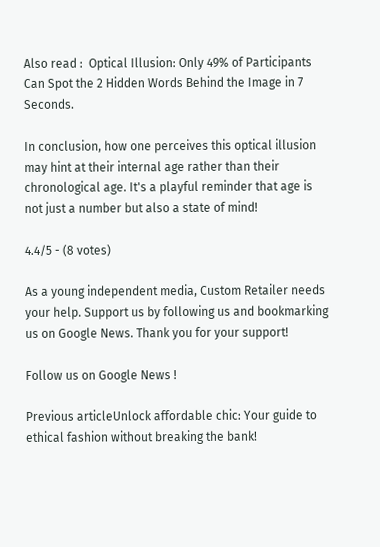Also read :  Optical Illusion: Only 49% of Participants Can Spot the 2 Hidden Words Behind the Image in 7 Seconds.

In conclusion, how one perceives this optical illusion may hint at their internal age rather than their chronological age. It's a playful reminder that age is not just a number but also a state of mind!

4.4/5 - (8 votes)

As a young independent media, Custom Retailer needs your help. Support us by following us and bookmarking us on Google News. Thank you for your support!

Follow us on Google News !

Previous articleUnlock affordable chic: Your guide to ethical fashion without breaking the bank!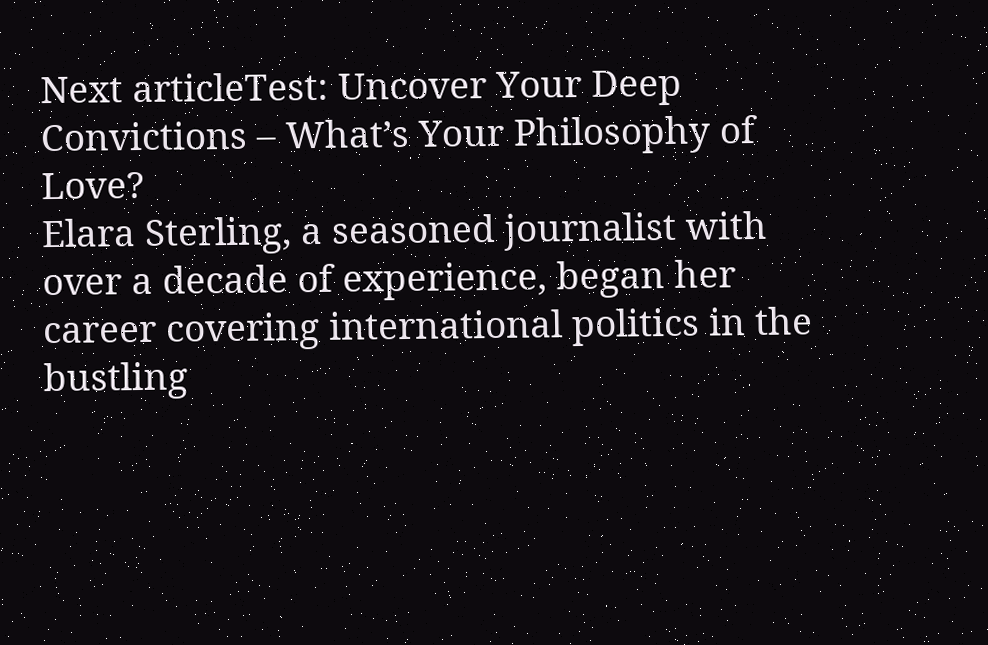Next articleTest: Uncover Your Deep Convictions – What’s Your Philosophy of Love?
Elara Sterling, a seasoned journalist with over a decade of experience, began her career covering international politics in the bustling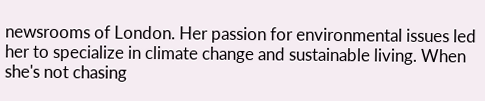newsrooms of London. Her passion for environmental issues led her to specialize in climate change and sustainable living. When she's not chasing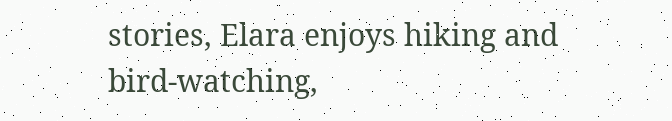stories, Elara enjoys hiking and bird-watching,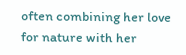often combining her love for nature with her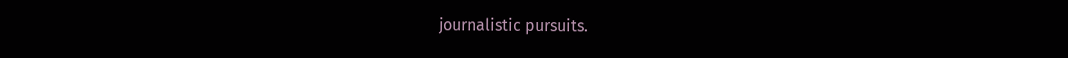journalistic pursuits.